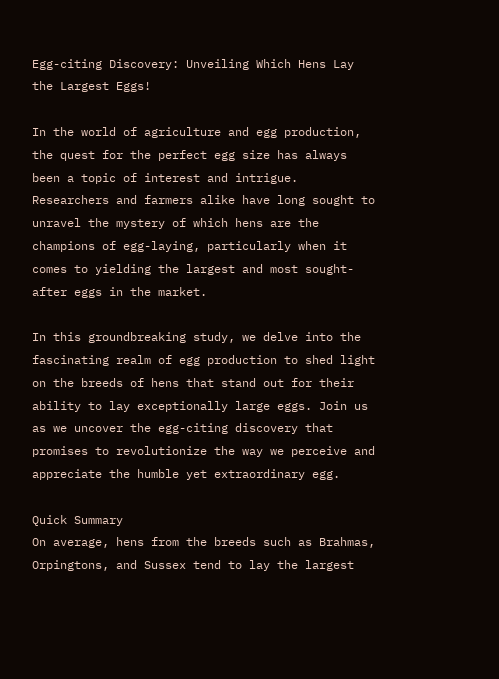Egg-citing Discovery: Unveiling Which Hens Lay the Largest Eggs!

In the world of agriculture and egg production, the quest for the perfect egg size has always been a topic of interest and intrigue. Researchers and farmers alike have long sought to unravel the mystery of which hens are the champions of egg-laying, particularly when it comes to yielding the largest and most sought-after eggs in the market.

In this groundbreaking study, we delve into the fascinating realm of egg production to shed light on the breeds of hens that stand out for their ability to lay exceptionally large eggs. Join us as we uncover the egg-citing discovery that promises to revolutionize the way we perceive and appreciate the humble yet extraordinary egg.

Quick Summary
On average, hens from the breeds such as Brahmas, Orpingtons, and Sussex tend to lay the largest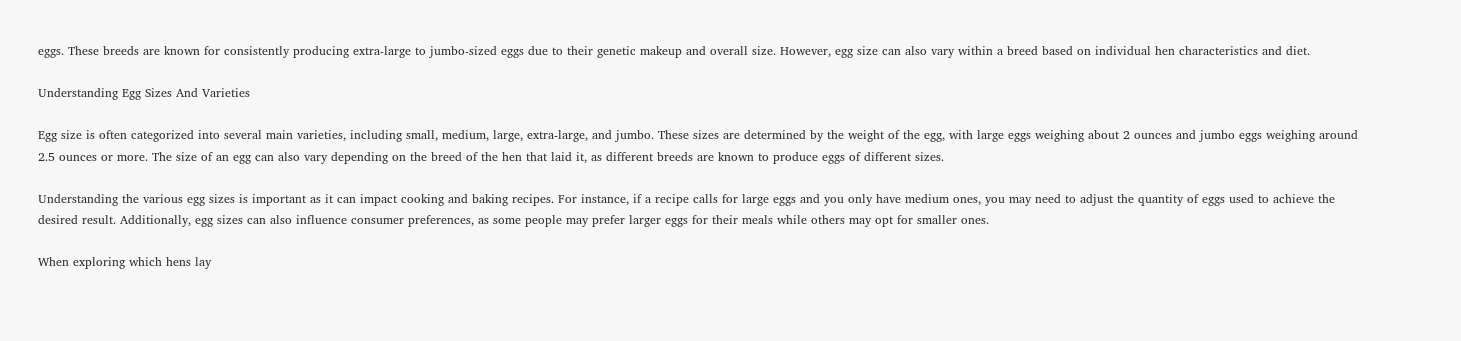eggs. These breeds are known for consistently producing extra-large to jumbo-sized eggs due to their genetic makeup and overall size. However, egg size can also vary within a breed based on individual hen characteristics and diet.

Understanding Egg Sizes And Varieties

Egg size is often categorized into several main varieties, including small, medium, large, extra-large, and jumbo. These sizes are determined by the weight of the egg, with large eggs weighing about 2 ounces and jumbo eggs weighing around 2.5 ounces or more. The size of an egg can also vary depending on the breed of the hen that laid it, as different breeds are known to produce eggs of different sizes.

Understanding the various egg sizes is important as it can impact cooking and baking recipes. For instance, if a recipe calls for large eggs and you only have medium ones, you may need to adjust the quantity of eggs used to achieve the desired result. Additionally, egg sizes can also influence consumer preferences, as some people may prefer larger eggs for their meals while others may opt for smaller ones.

When exploring which hens lay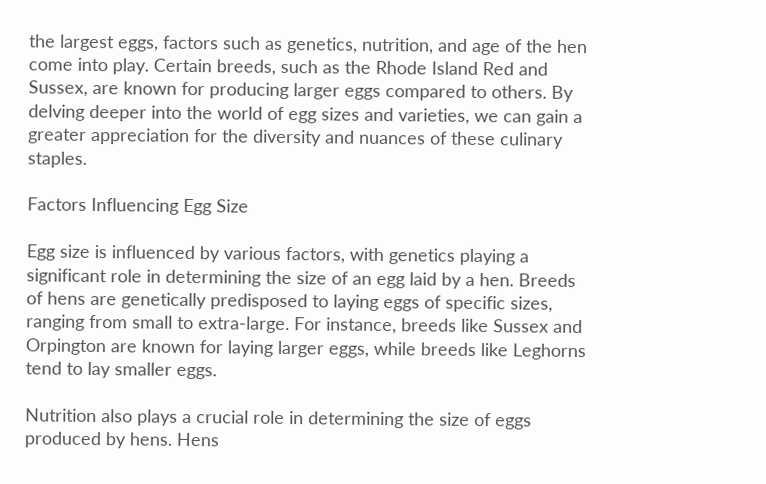the largest eggs, factors such as genetics, nutrition, and age of the hen come into play. Certain breeds, such as the Rhode Island Red and Sussex, are known for producing larger eggs compared to others. By delving deeper into the world of egg sizes and varieties, we can gain a greater appreciation for the diversity and nuances of these culinary staples.

Factors Influencing Egg Size

Egg size is influenced by various factors, with genetics playing a significant role in determining the size of an egg laid by a hen. Breeds of hens are genetically predisposed to laying eggs of specific sizes, ranging from small to extra-large. For instance, breeds like Sussex and Orpington are known for laying larger eggs, while breeds like Leghorns tend to lay smaller eggs.

Nutrition also plays a crucial role in determining the size of eggs produced by hens. Hens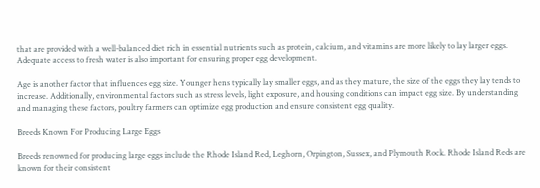that are provided with a well-balanced diet rich in essential nutrients such as protein, calcium, and vitamins are more likely to lay larger eggs. Adequate access to fresh water is also important for ensuring proper egg development.

Age is another factor that influences egg size. Younger hens typically lay smaller eggs, and as they mature, the size of the eggs they lay tends to increase. Additionally, environmental factors such as stress levels, light exposure, and housing conditions can impact egg size. By understanding and managing these factors, poultry farmers can optimize egg production and ensure consistent egg quality.

Breeds Known For Producing Large Eggs

Breeds renowned for producing large eggs include the Rhode Island Red, Leghorn, Orpington, Sussex, and Plymouth Rock. Rhode Island Reds are known for their consistent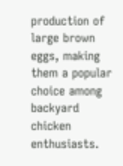production of large brown eggs, making them a popular choice among backyard chicken enthusiasts.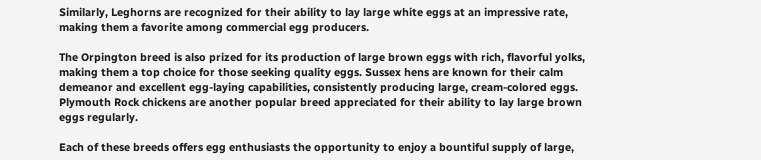Similarly, Leghorns are recognized for their ability to lay large white eggs at an impressive rate, making them a favorite among commercial egg producers.

The Orpington breed is also prized for its production of large brown eggs with rich, flavorful yolks, making them a top choice for those seeking quality eggs. Sussex hens are known for their calm demeanor and excellent egg-laying capabilities, consistently producing large, cream-colored eggs. Plymouth Rock chickens are another popular breed appreciated for their ability to lay large brown eggs regularly.

Each of these breeds offers egg enthusiasts the opportunity to enjoy a bountiful supply of large,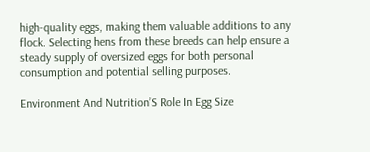high-quality eggs, making them valuable additions to any flock. Selecting hens from these breeds can help ensure a steady supply of oversized eggs for both personal consumption and potential selling purposes.

Environment And Nutrition’S Role In Egg Size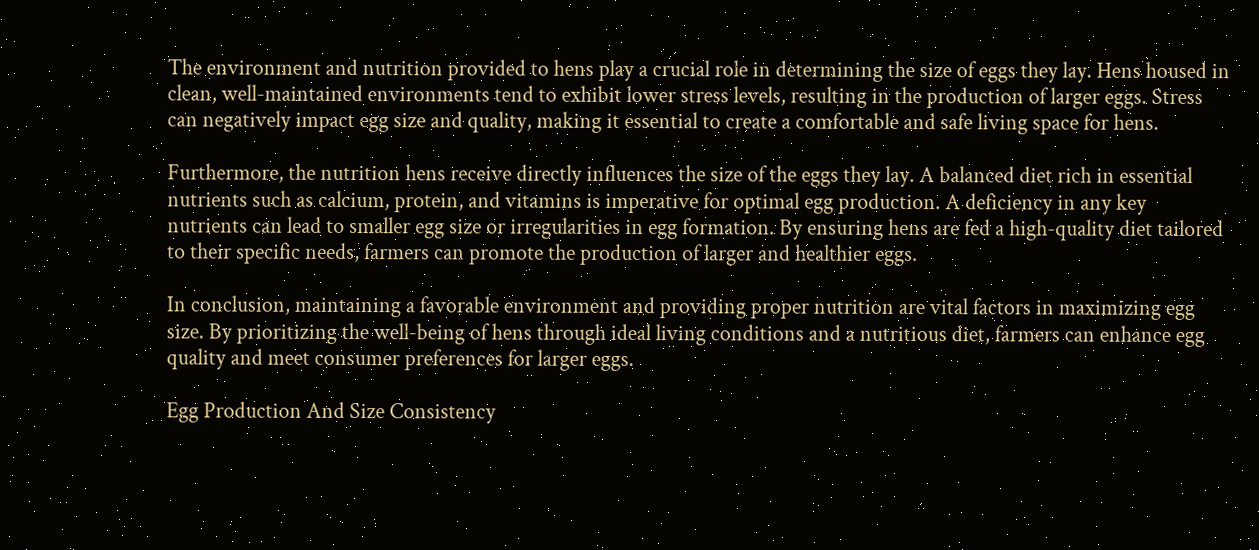The environment and nutrition provided to hens play a crucial role in determining the size of eggs they lay. Hens housed in clean, well-maintained environments tend to exhibit lower stress levels, resulting in the production of larger eggs. Stress can negatively impact egg size and quality, making it essential to create a comfortable and safe living space for hens.

Furthermore, the nutrition hens receive directly influences the size of the eggs they lay. A balanced diet rich in essential nutrients such as calcium, protein, and vitamins is imperative for optimal egg production. A deficiency in any key nutrients can lead to smaller egg size or irregularities in egg formation. By ensuring hens are fed a high-quality diet tailored to their specific needs, farmers can promote the production of larger and healthier eggs.

In conclusion, maintaining a favorable environment and providing proper nutrition are vital factors in maximizing egg size. By prioritizing the well-being of hens through ideal living conditions and a nutritious diet, farmers can enhance egg quality and meet consumer preferences for larger eggs.

Egg Production And Size Consistency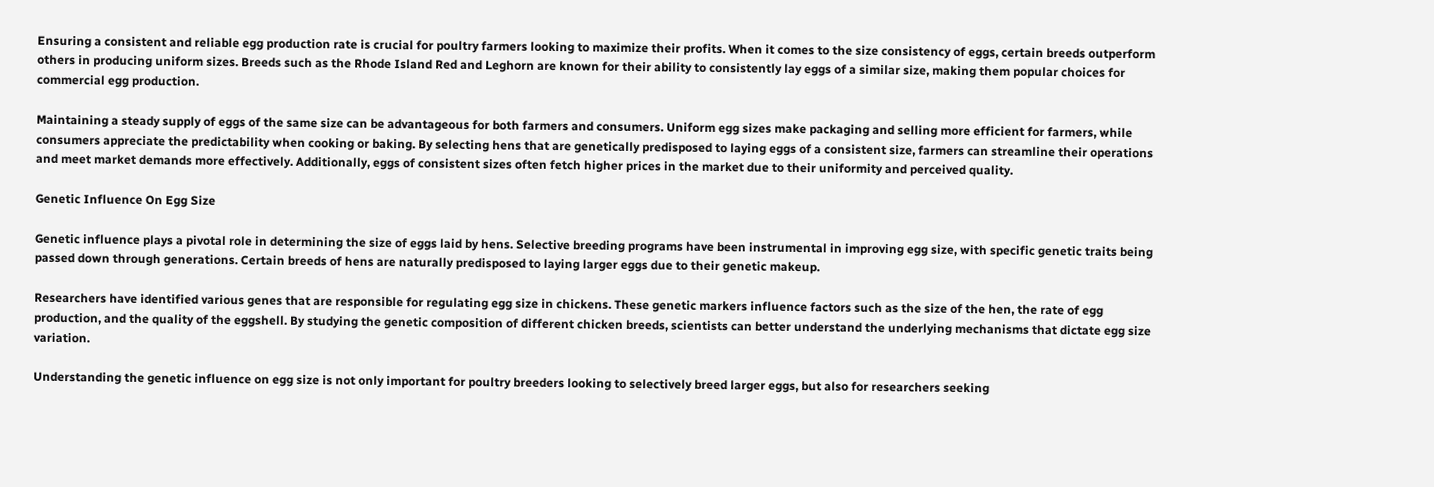Ensuring a consistent and reliable egg production rate is crucial for poultry farmers looking to maximize their profits. When it comes to the size consistency of eggs, certain breeds outperform others in producing uniform sizes. Breeds such as the Rhode Island Red and Leghorn are known for their ability to consistently lay eggs of a similar size, making them popular choices for commercial egg production.

Maintaining a steady supply of eggs of the same size can be advantageous for both farmers and consumers. Uniform egg sizes make packaging and selling more efficient for farmers, while consumers appreciate the predictability when cooking or baking. By selecting hens that are genetically predisposed to laying eggs of a consistent size, farmers can streamline their operations and meet market demands more effectively. Additionally, eggs of consistent sizes often fetch higher prices in the market due to their uniformity and perceived quality.

Genetic Influence On Egg Size

Genetic influence plays a pivotal role in determining the size of eggs laid by hens. Selective breeding programs have been instrumental in improving egg size, with specific genetic traits being passed down through generations. Certain breeds of hens are naturally predisposed to laying larger eggs due to their genetic makeup.

Researchers have identified various genes that are responsible for regulating egg size in chickens. These genetic markers influence factors such as the size of the hen, the rate of egg production, and the quality of the eggshell. By studying the genetic composition of different chicken breeds, scientists can better understand the underlying mechanisms that dictate egg size variation.

Understanding the genetic influence on egg size is not only important for poultry breeders looking to selectively breed larger eggs, but also for researchers seeking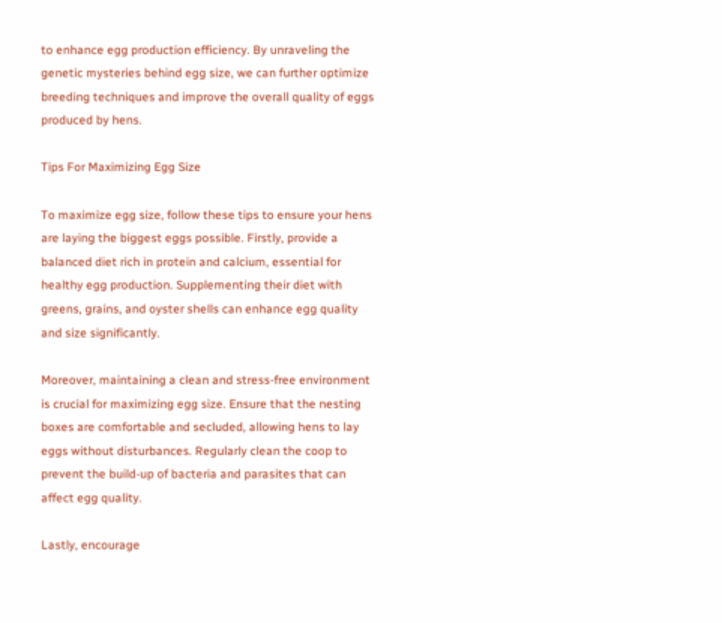to enhance egg production efficiency. By unraveling the genetic mysteries behind egg size, we can further optimize breeding techniques and improve the overall quality of eggs produced by hens.

Tips For Maximizing Egg Size

To maximize egg size, follow these tips to ensure your hens are laying the biggest eggs possible. Firstly, provide a balanced diet rich in protein and calcium, essential for healthy egg production. Supplementing their diet with greens, grains, and oyster shells can enhance egg quality and size significantly.

Moreover, maintaining a clean and stress-free environment is crucial for maximizing egg size. Ensure that the nesting boxes are comfortable and secluded, allowing hens to lay eggs without disturbances. Regularly clean the coop to prevent the build-up of bacteria and parasites that can affect egg quality.

Lastly, encourage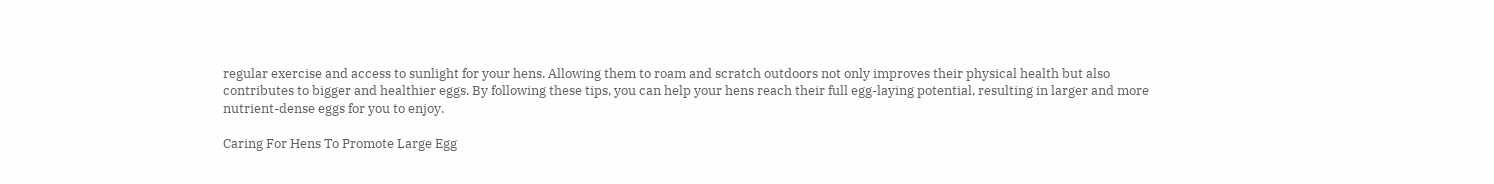regular exercise and access to sunlight for your hens. Allowing them to roam and scratch outdoors not only improves their physical health but also contributes to bigger and healthier eggs. By following these tips, you can help your hens reach their full egg-laying potential, resulting in larger and more nutrient-dense eggs for you to enjoy.

Caring For Hens To Promote Large Egg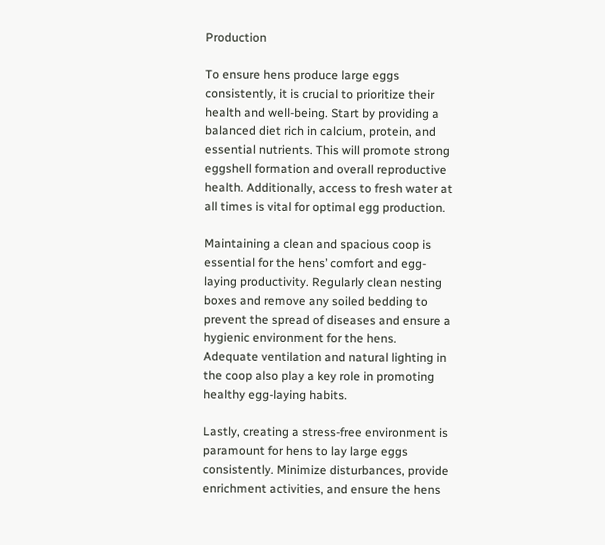Production

To ensure hens produce large eggs consistently, it is crucial to prioritize their health and well-being. Start by providing a balanced diet rich in calcium, protein, and essential nutrients. This will promote strong eggshell formation and overall reproductive health. Additionally, access to fresh water at all times is vital for optimal egg production.

Maintaining a clean and spacious coop is essential for the hens’ comfort and egg-laying productivity. Regularly clean nesting boxes and remove any soiled bedding to prevent the spread of diseases and ensure a hygienic environment for the hens. Adequate ventilation and natural lighting in the coop also play a key role in promoting healthy egg-laying habits.

Lastly, creating a stress-free environment is paramount for hens to lay large eggs consistently. Minimize disturbances, provide enrichment activities, and ensure the hens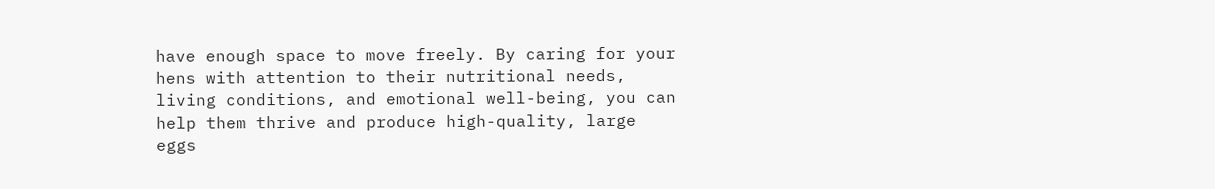have enough space to move freely. By caring for your hens with attention to their nutritional needs, living conditions, and emotional well-being, you can help them thrive and produce high-quality, large eggs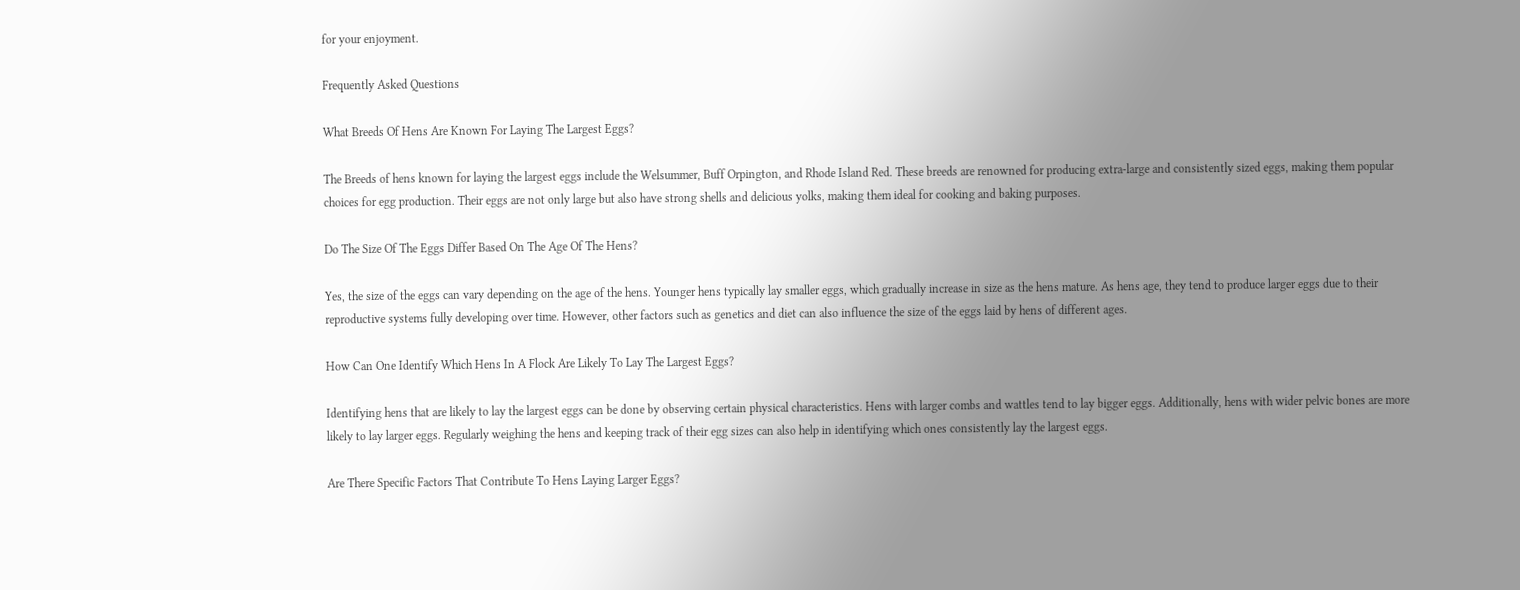for your enjoyment.

Frequently Asked Questions

What Breeds Of Hens Are Known For Laying The Largest Eggs?

The Breeds of hens known for laying the largest eggs include the Welsummer, Buff Orpington, and Rhode Island Red. These breeds are renowned for producing extra-large and consistently sized eggs, making them popular choices for egg production. Their eggs are not only large but also have strong shells and delicious yolks, making them ideal for cooking and baking purposes.

Do The Size Of The Eggs Differ Based On The Age Of The Hens?

Yes, the size of the eggs can vary depending on the age of the hens. Younger hens typically lay smaller eggs, which gradually increase in size as the hens mature. As hens age, they tend to produce larger eggs due to their reproductive systems fully developing over time. However, other factors such as genetics and diet can also influence the size of the eggs laid by hens of different ages.

How Can One Identify Which Hens In A Flock Are Likely To Lay The Largest Eggs?

Identifying hens that are likely to lay the largest eggs can be done by observing certain physical characteristics. Hens with larger combs and wattles tend to lay bigger eggs. Additionally, hens with wider pelvic bones are more likely to lay larger eggs. Regularly weighing the hens and keeping track of their egg sizes can also help in identifying which ones consistently lay the largest eggs.

Are There Specific Factors That Contribute To Hens Laying Larger Eggs?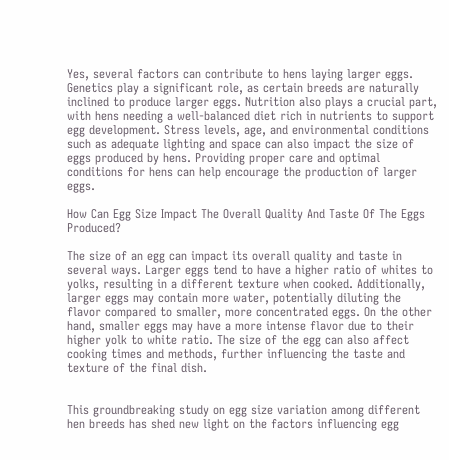Yes, several factors can contribute to hens laying larger eggs. Genetics play a significant role, as certain breeds are naturally inclined to produce larger eggs. Nutrition also plays a crucial part, with hens needing a well-balanced diet rich in nutrients to support egg development. Stress levels, age, and environmental conditions such as adequate lighting and space can also impact the size of eggs produced by hens. Providing proper care and optimal conditions for hens can help encourage the production of larger eggs.

How Can Egg Size Impact The Overall Quality And Taste Of The Eggs Produced?

The size of an egg can impact its overall quality and taste in several ways. Larger eggs tend to have a higher ratio of whites to yolks, resulting in a different texture when cooked. Additionally, larger eggs may contain more water, potentially diluting the flavor compared to smaller, more concentrated eggs. On the other hand, smaller eggs may have a more intense flavor due to their higher yolk to white ratio. The size of the egg can also affect cooking times and methods, further influencing the taste and texture of the final dish.


This groundbreaking study on egg size variation among different hen breeds has shed new light on the factors influencing egg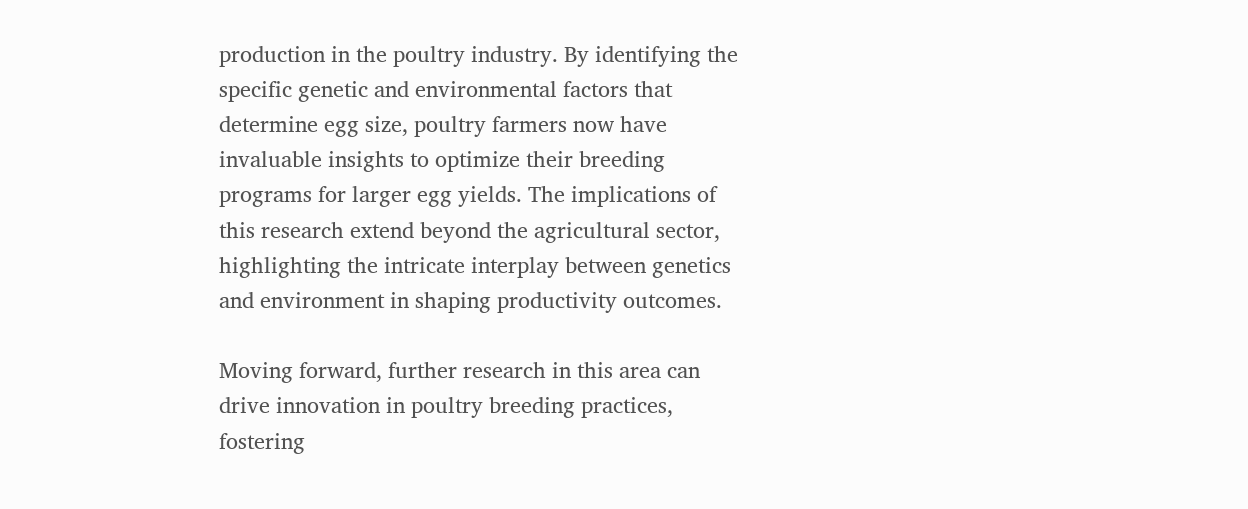production in the poultry industry. By identifying the specific genetic and environmental factors that determine egg size, poultry farmers now have invaluable insights to optimize their breeding programs for larger egg yields. The implications of this research extend beyond the agricultural sector, highlighting the intricate interplay between genetics and environment in shaping productivity outcomes.

Moving forward, further research in this area can drive innovation in poultry breeding practices, fostering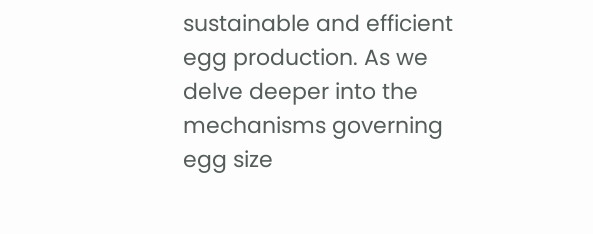sustainable and efficient egg production. As we delve deeper into the mechanisms governing egg size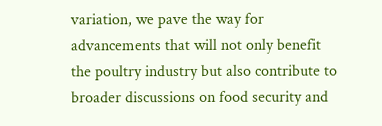variation, we pave the way for advancements that will not only benefit the poultry industry but also contribute to broader discussions on food security and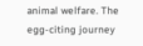animal welfare. The egg-citing journey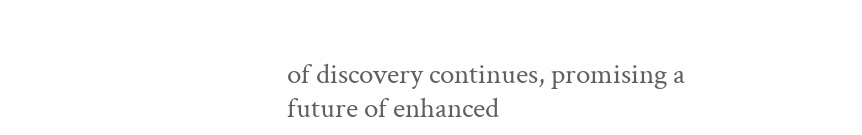of discovery continues, promising a future of enhanced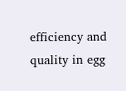efficiency and quality in egg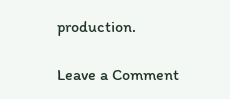production.

Leave a Comment